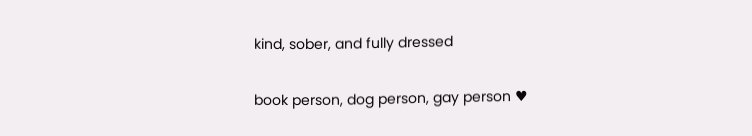kind, sober, and fully dressed

book person, dog person, gay person ♥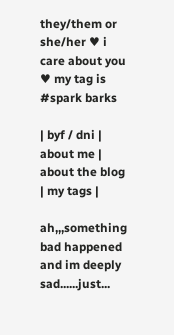they/them or she/her ♥ i care about you ♥ my tag is #spark barks

| byf / dni | about me | about the blog | my tags |

ah,,,something bad happened and im deeply sad......just...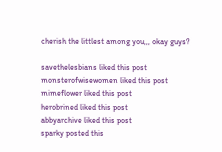cherish the littlest among you,,, okay guys?

savethelesbians liked this post
monsterofwisewomen liked this post
mimeflower liked this post
herobrined liked this post
abbyarchive liked this post
sparky posted this